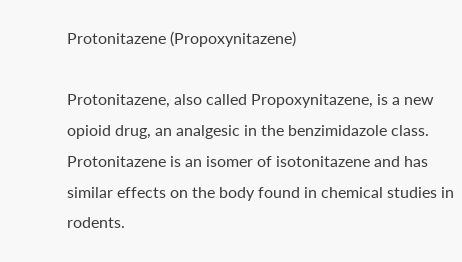Protonitazene (Propoxynitazene)

Protonitazene, also called Propoxynitazene, is a new opioid drug, an analgesic in the benzimidazole class. Protonitazene is an isomer of isotonitazene and has similar effects on the body found in chemical studies in rodents.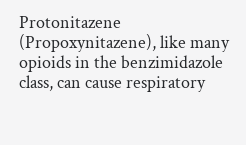Protonitazene (Propoxynitazene), like many opioids in the benzimidazole class, can cause respiratory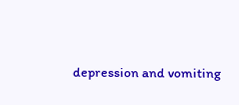depression and vomiting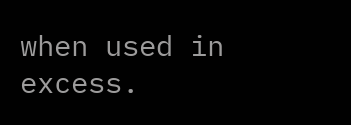when used in excess.